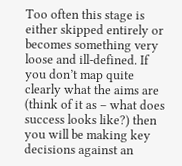Too often this stage is either skipped entirely or becomes something very loose and ill-defined. If you don’t map quite clearly what the aims are (think of it as – what does success looks like?) then you will be making key decisions against an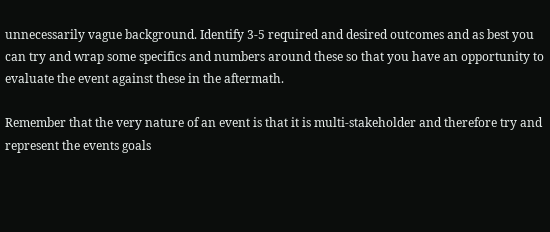unnecessarily vague background. Identify 3-5 required and desired outcomes and as best you can try and wrap some specifics and numbers around these so that you have an opportunity to evaluate the event against these in the aftermath.

Remember that the very nature of an event is that it is multi-stakeholder and therefore try and represent the events goals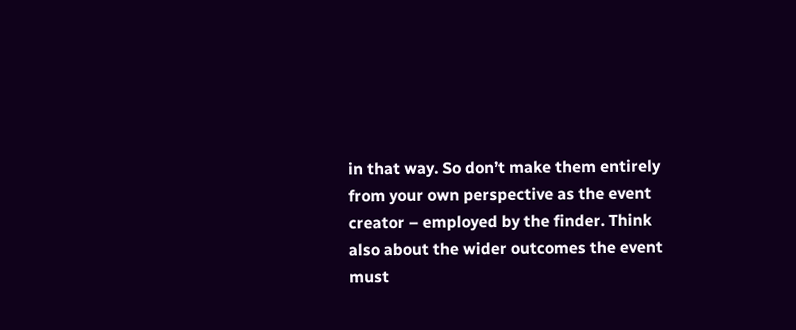in that way. So don’t make them entirely from your own perspective as the event creator – employed by the finder. Think also about the wider outcomes the event must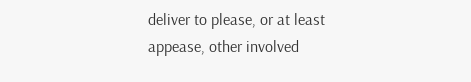deliver to please, or at least appease, other involved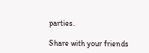parties.

Share with your friends